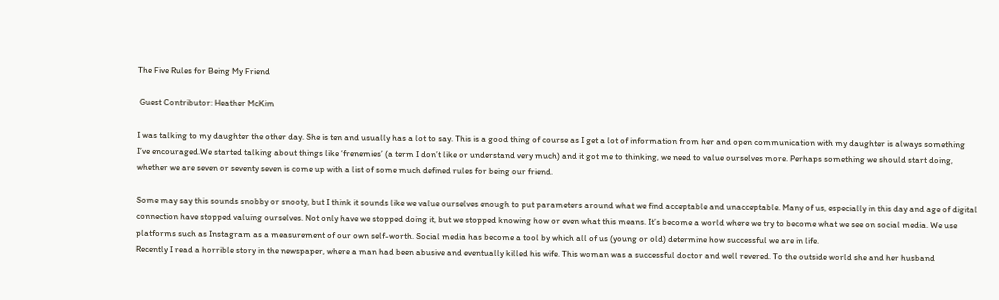The Five Rules for Being My Friend

 Guest Contributor: Heather McKim

I was talking to my daughter the other day. She is ten and usually has a lot to say. This is a good thing of course as I get a lot of information from her and open communication with my daughter is always something I’ve encouraged.We started talking about things like ‘frenemies’ (a term I don’t like or understand very much) and it got me to thinking, we need to value ourselves more. Perhaps something we should start doing, whether we are seven or seventy seven is come up with a list of some much defined rules for being our friend.

Some may say this sounds snobby or snooty, but I think it sounds like we value ourselves enough to put parameters around what we find acceptable and unacceptable. Many of us, especially in this day and age of digital connection have stopped valuing ourselves. Not only have we stopped doing it, but we stopped knowing how or even what this means. It’s become a world where we try to become what we see on social media. We use platforms such as Instagram as a measurement of our own self-worth. Social media has become a tool by which all of us (young or old) determine how successful we are in life.
Recently I read a horrible story in the newspaper, where a man had been abusive and eventually killed his wife. This woman was a successful doctor and well revered. To the outside world she and her husband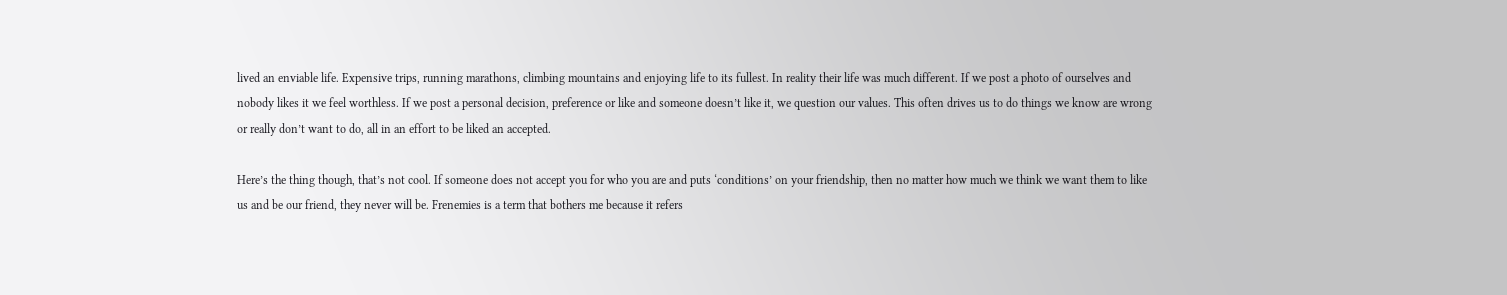lived an enviable life. Expensive trips, running marathons, climbing mountains and enjoying life to its fullest. In reality their life was much different. If we post a photo of ourselves and nobody likes it we feel worthless. If we post a personal decision, preference or like and someone doesn’t like it, we question our values. This often drives us to do things we know are wrong or really don’t want to do, all in an effort to be liked an accepted.

Here’s the thing though, that’s not cool. If someone does not accept you for who you are and puts ‘conditions’ on your friendship, then no matter how much we think we want them to like us and be our friend, they never will be. Frenemies is a term that bothers me because it refers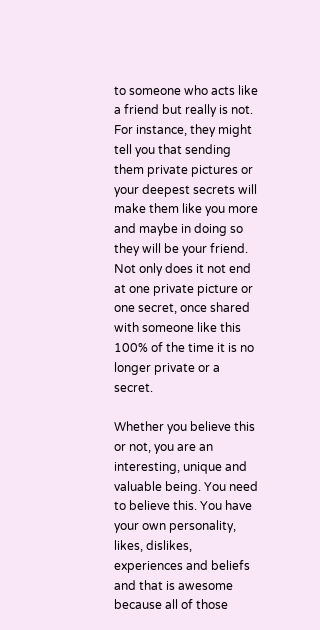to someone who acts like a friend but really is not. For instance, they might tell you that sending them private pictures or your deepest secrets will make them like you more and maybe in doing so they will be your friend. Not only does it not end at one private picture or one secret, once shared with someone like this 100% of the time it is no longer private or a secret.

Whether you believe this or not, you are an interesting, unique and valuable being. You need to believe this. You have your own personality, likes, dislikes, experiences and beliefs and that is awesome because all of those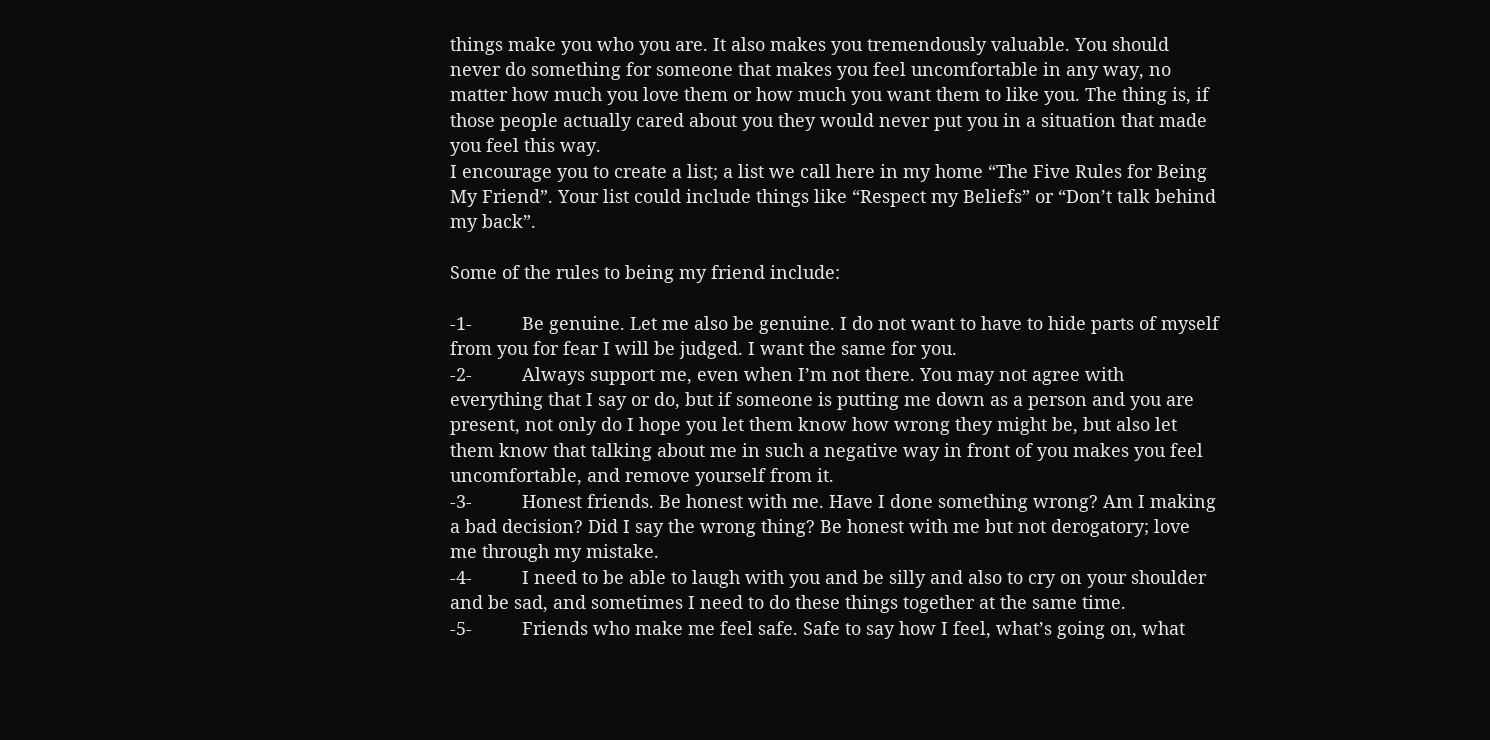things make you who you are. It also makes you tremendously valuable. You should never do something for someone that makes you feel uncomfortable in any way, no matter how much you love them or how much you want them to like you. The thing is, if those people actually cared about you they would never put you in a situation that made you feel this way.
I encourage you to create a list; a list we call here in my home “The Five Rules for Being My Friend”. Your list could include things like “Respect my Beliefs” or “Don’t talk behind my back”.

Some of the rules to being my friend include:

-1-          Be genuine. Let me also be genuine. I do not want to have to hide parts of myself from you for fear I will be judged. I want the same for you.
-2-          Always support me, even when I’m not there. You may not agree with everything that I say or do, but if someone is putting me down as a person and you are present, not only do I hope you let them know how wrong they might be, but also let them know that talking about me in such a negative way in front of you makes you feel uncomfortable, and remove yourself from it.
-3-          Honest friends. Be honest with me. Have I done something wrong? Am I making a bad decision? Did I say the wrong thing? Be honest with me but not derogatory; love me through my mistake.
-4-          I need to be able to laugh with you and be silly and also to cry on your shoulder and be sad, and sometimes I need to do these things together at the same time.
-5-          Friends who make me feel safe. Safe to say how I feel, what’s going on, what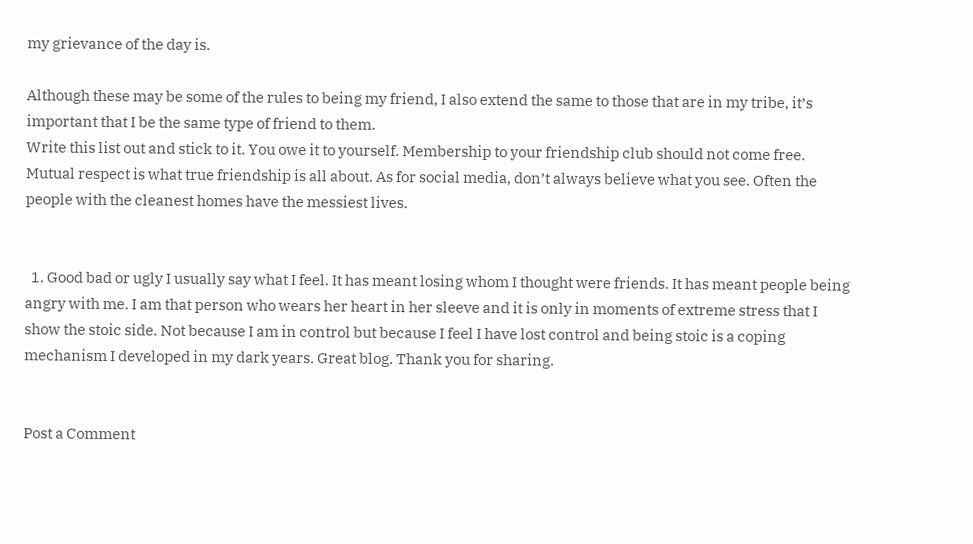my grievance of the day is.

Although these may be some of the rules to being my friend, I also extend the same to those that are in my tribe, it’s important that I be the same type of friend to them.
Write this list out and stick to it. You owe it to yourself. Membership to your friendship club should not come free.  Mutual respect is what true friendship is all about. As for social media, don’t always believe what you see. Often the people with the cleanest homes have the messiest lives.


  1. Good bad or ugly I usually say what I feel. It has meant losing whom I thought were friends. It has meant people being angry with me. I am that person who wears her heart in her sleeve and it is only in moments of extreme stress that I show the stoic side. Not because I am in control but because I feel I have lost control and being stoic is a coping mechanism I developed in my dark years. Great blog. Thank you for sharing.


Post a Comment